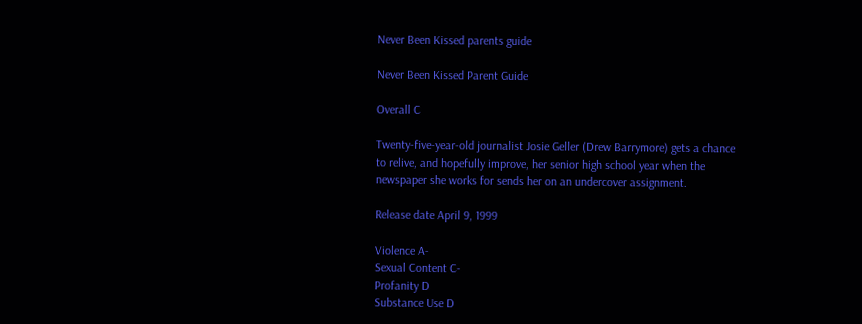Never Been Kissed parents guide

Never Been Kissed Parent Guide

Overall C

Twenty-five-year-old journalist Josie Geller (Drew Barrymore) gets a chance to relive, and hopefully improve, her senior high school year when the newspaper she works for sends her on an undercover assignment.

Release date April 9, 1999

Violence A-
Sexual Content C-
Profanity D
Substance Use D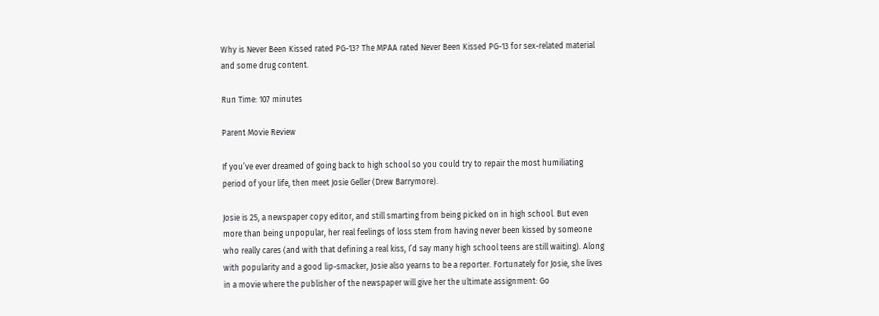Why is Never Been Kissed rated PG-13? The MPAA rated Never Been Kissed PG-13 for sex-related material and some drug content.

Run Time: 107 minutes

Parent Movie Review

If you’ve ever dreamed of going back to high school so you could try to repair the most humiliating period of your life, then meet Josie Geller (Drew Barrymore).

Josie is 25, a newspaper copy editor, and still smarting from being picked on in high school. But even more than being unpopular, her real feelings of loss stem from having never been kissed by someone who really cares (and with that defining a real kiss, I’d say many high school teens are still waiting). Along with popularity and a good lip-smacker, Josie also yearns to be a reporter. Fortunately for Josie, she lives in a movie where the publisher of the newspaper will give her the ultimate assignment: Go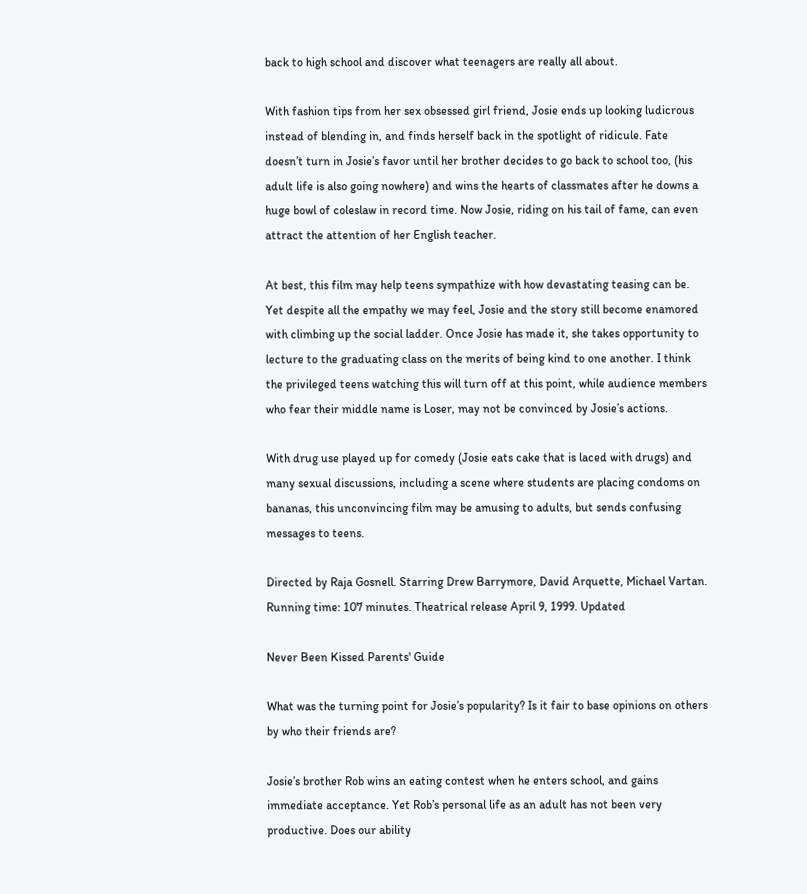back to high school and discover what teenagers are really all about.

With fashion tips from her sex obsessed girl friend, Josie ends up looking ludicrous instead of blending in, and finds herself back in the spotlight of ridicule. Fate doesn’t turn in Josie’s favor until her brother decides to go back to school too, (his adult life is also going nowhere) and wins the hearts of classmates after he downs a huge bowl of coleslaw in record time. Now Josie, riding on his tail of fame, can even attract the attention of her English teacher.

At best, this film may help teens sympathize with how devastating teasing can be. Yet despite all the empathy we may feel, Josie and the story still become enamored with climbing up the social ladder. Once Josie has made it, she takes opportunity to lecture to the graduating class on the merits of being kind to one another. I think the privileged teens watching this will turn off at this point, while audience members who fear their middle name is Loser, may not be convinced by Josie’s actions.

With drug use played up for comedy (Josie eats cake that is laced with drugs) and many sexual discussions, including a scene where students are placing condoms on bananas, this unconvincing film may be amusing to adults, but sends confusing messages to teens.

Directed by Raja Gosnell. Starring Drew Barrymore, David Arquette, Michael Vartan. Running time: 107 minutes. Theatrical release April 9, 1999. Updated

Never Been Kissed Parents' Guide

What was the turning point for Josie’s popularity? Is it fair to base opinions on others by who their friends are?

Josie’s brother Rob wins an eating contest when he enters school, and gains immediate acceptance. Yet Rob’s personal life as an adult has not been very productive. Does our ability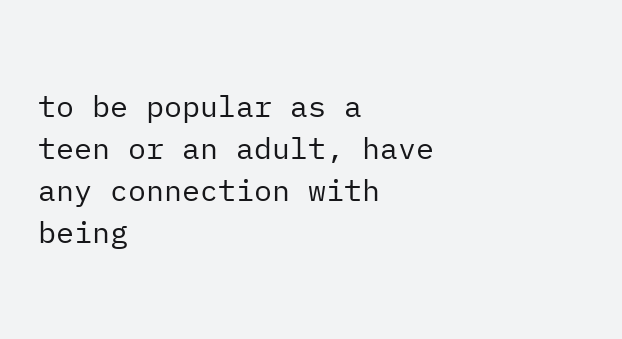to be popular as a teen or an adult, have any connection with being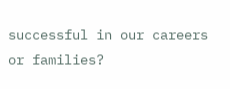successful in our careers or families?